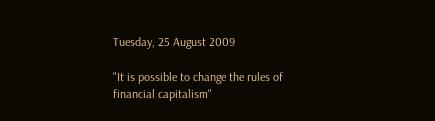Tuesday, 25 August 2009

"It is possible to change the rules of financial capitalism"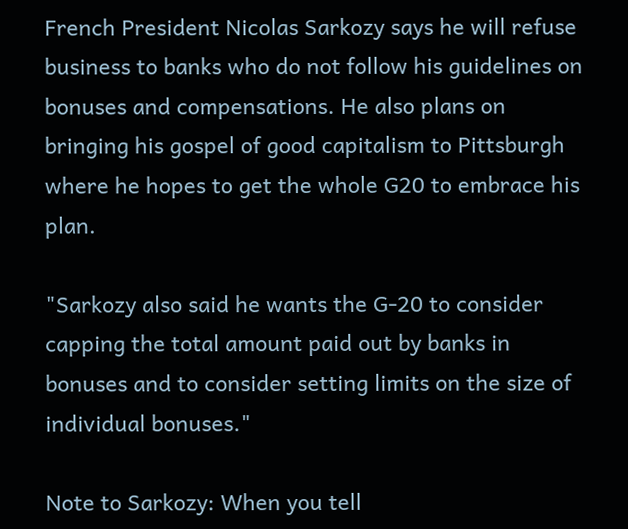French President Nicolas Sarkozy says he will refuse business to banks who do not follow his guidelines on bonuses and compensations. He also plans on bringing his gospel of good capitalism to Pittsburgh where he hopes to get the whole G20 to embrace his plan.

"Sarkozy also said he wants the G-20 to consider capping the total amount paid out by banks in bonuses and to consider setting limits on the size of individual bonuses."

Note to Sarkozy: When you tell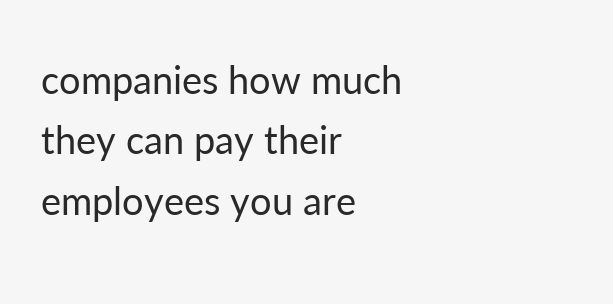companies how much they can pay their employees you are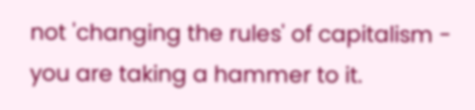not 'changing the rules' of capitalism - you are taking a hammer to it.